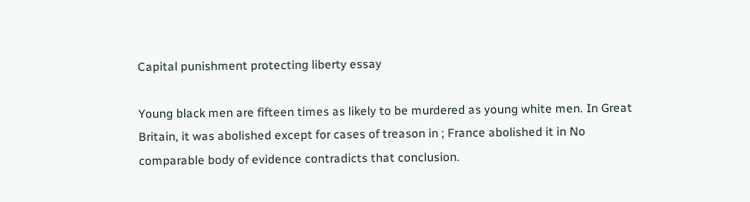Capital punishment protecting liberty essay

Young black men are fifteen times as likely to be murdered as young white men. In Great Britain, it was abolished except for cases of treason in ; France abolished it in No comparable body of evidence contradicts that conclusion.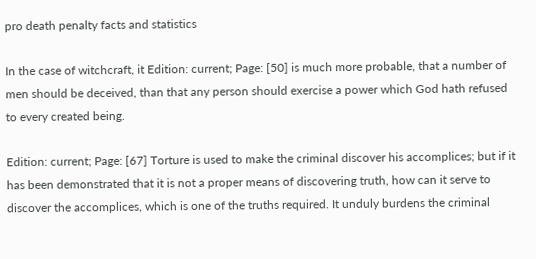pro death penalty facts and statistics

In the case of witchcraft, it Edition: current; Page: [50] is much more probable, that a number of men should be deceived, than that any person should exercise a power which God hath refused to every created being.

Edition: current; Page: [67] Torture is used to make the criminal discover his accomplices; but if it has been demonstrated that it is not a proper means of discovering truth, how can it serve to discover the accomplices, which is one of the truths required. It unduly burdens the criminal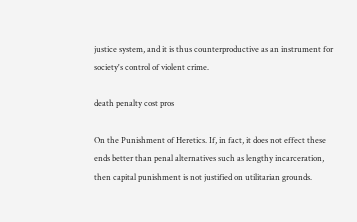justice system, and it is thus counterproductive as an instrument for society's control of violent crime.

death penalty cost pros

On the Punishment of Heretics. If, in fact, it does not effect these ends better than penal alternatives such as lengthy incarceration, then capital punishment is not justified on utilitarian grounds.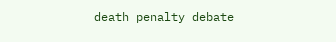death penalty debate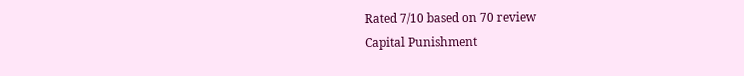Rated 7/10 based on 70 review
Capital Punishment